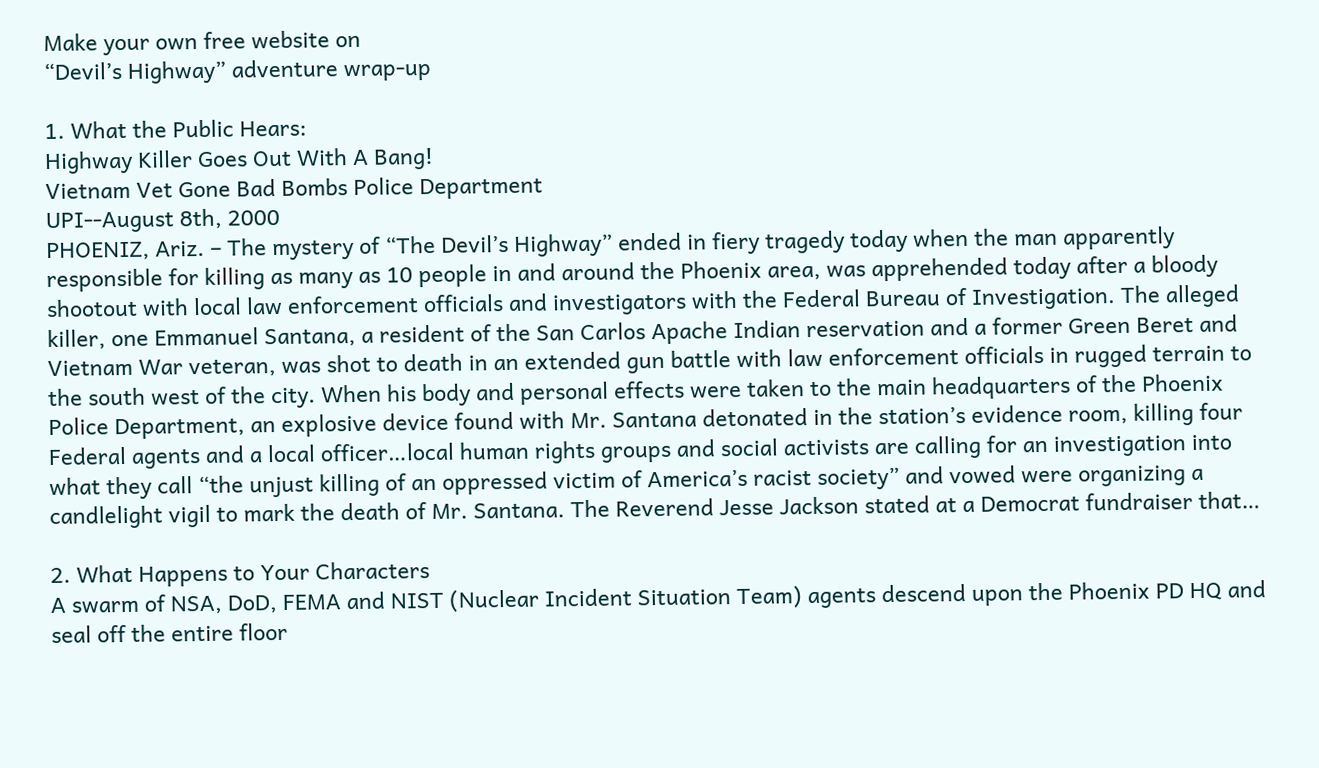Make your own free website on
“Devil’s Highway” adventure wrap-up

1. What the Public Hears:
Highway Killer Goes Out With A Bang!
Vietnam Vet Gone Bad Bombs Police Department
UPI--August 8th, 2000
PHOENIZ, Ariz. – The mystery of “The Devil’s Highway” ended in fiery tragedy today when the man apparently responsible for killing as many as 10 people in and around the Phoenix area, was apprehended today after a bloody shootout with local law enforcement officials and investigators with the Federal Bureau of Investigation. The alleged killer, one Emmanuel Santana, a resident of the San Carlos Apache Indian reservation and a former Green Beret and Vietnam War veteran, was shot to death in an extended gun battle with law enforcement officials in rugged terrain to the south west of the city. When his body and personal effects were taken to the main headquarters of the Phoenix Police Department, an explosive device found with Mr. Santana detonated in the station’s evidence room, killing four Federal agents and a local officer…local human rights groups and social activists are calling for an investigation into what they call “the unjust killing of an oppressed victim of America’s racist society” and vowed were organizing a candlelight vigil to mark the death of Mr. Santana. The Reverend Jesse Jackson stated at a Democrat fundraiser that…

2. What Happens to Your Characters
A swarm of NSA, DoD, FEMA and NIST (Nuclear Incident Situation Team) agents descend upon the Phoenix PD HQ and seal off the entire floor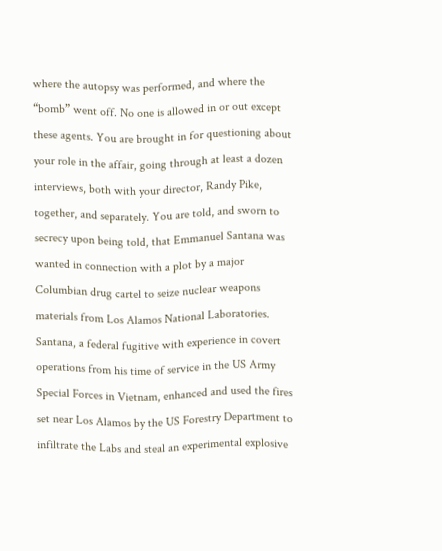where the autopsy was performed, and where the “bomb” went off. No one is allowed in or out except these agents. You are brought in for questioning about your role in the affair, going through at least a dozen interviews, both with your director, Randy Pike, together, and separately. You are told, and sworn to secrecy upon being told, that Emmanuel Santana was wanted in connection with a plot by a major Columbian drug cartel to seize nuclear weapons materials from Los Alamos National Laboratories. Santana, a federal fugitive with experience in covert operations from his time of service in the US Army Special Forces in Vietnam, enhanced and used the fires set near Los Alamos by the US Forestry Department to infiltrate the Labs and steal an experimental explosive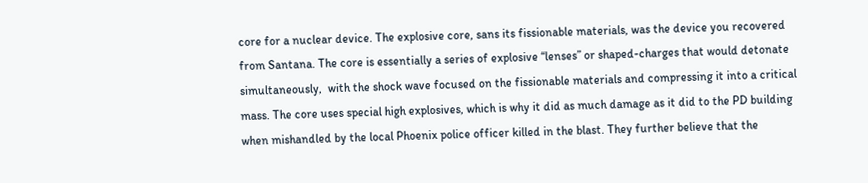core for a nuclear device. The explosive core, sans its fissionable materials, was the device you recovered from Santana. The core is essentially a series of explosive “lenses” or shaped-charges that would detonate simultaneously,  with the shock wave focused on the fissionable materials and compressing it into a critical mass. The core uses special high explosives, which is why it did as much damage as it did to the PD building when mishandled by the local Phoenix police officer killed in the blast. They further believe that the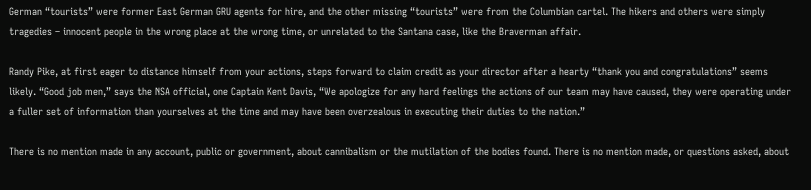German “tourists” were former East German GRU agents for hire, and the other missing “tourists” were from the Columbian cartel. The hikers and others were simply tragedies – innocent people in the wrong place at the wrong time, or unrelated to the Santana case, like the Braverman affair.

Randy Pike, at first eager to distance himself from your actions, steps forward to claim credit as your director after a hearty “thank you and congratulations” seems likely. “Good job men,” says the NSA official, one Captain Kent Davis, “We apologize for any hard feelings the actions of our team may have caused, they were operating under a fuller set of information than yourselves at the time and may have been overzealous in executing their duties to the nation.”

There is no mention made in any account, public or government, about cannibalism or the mutilation of the bodies found. There is no mention made, or questions asked, about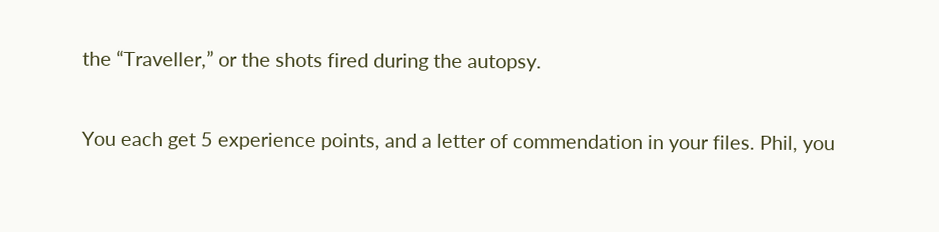the “Traveller,” or the shots fired during the autopsy.

You each get 5 experience points, and a letter of commendation in your files. Phil, you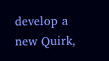develop a new Quirk,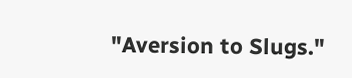"Aversion to Slugs."